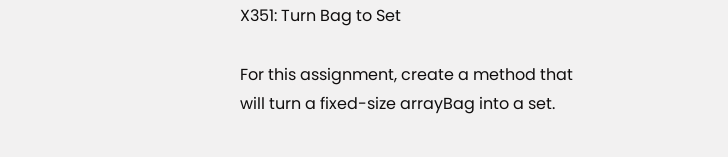X351: Turn Bag to Set

For this assignment, create a method that will turn a fixed-size arrayBag into a set.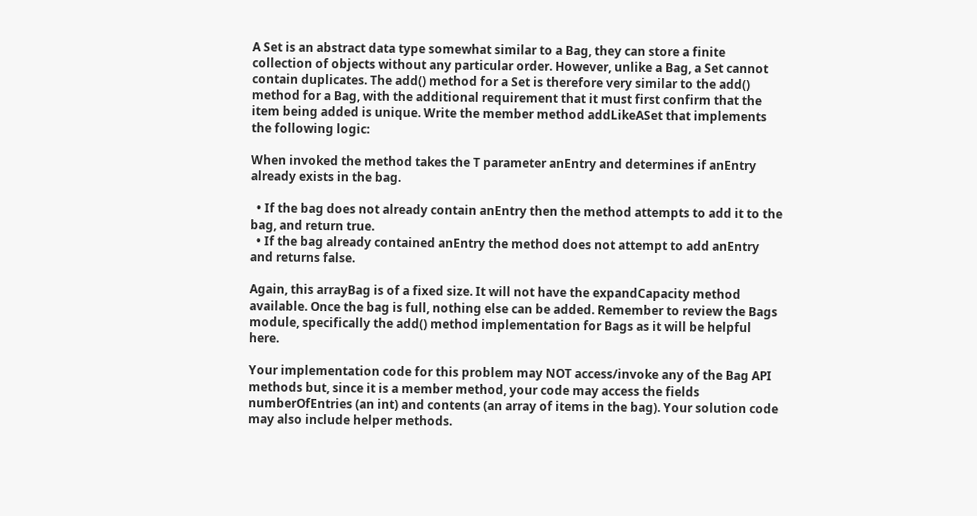A Set is an abstract data type somewhat similar to a Bag, they can store a finite collection of objects without any particular order. However, unlike a Bag, a Set cannot contain duplicates. The add() method for a Set is therefore very similar to the add() method for a Bag, with the additional requirement that it must first confirm that the item being added is unique. Write the member method addLikeASet that implements the following logic:

When invoked the method takes the T parameter anEntry and determines if anEntry already exists in the bag.

  • If the bag does not already contain anEntry then the method attempts to add it to the bag, and return true.
  • If the bag already contained anEntry the method does not attempt to add anEntry and returns false.

Again, this arrayBag is of a fixed size. It will not have the expandCapacity method available. Once the bag is full, nothing else can be added. Remember to review the Bags module, specifically the add() method implementation for Bags as it will be helpful here.

Your implementation code for this problem may NOT access/invoke any of the Bag API methods but, since it is a member method, your code may access the fields numberOfEntries (an int) and contents (an array of items in the bag). Your solution code may also include helper methods.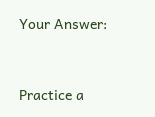Your Answer:


Practice a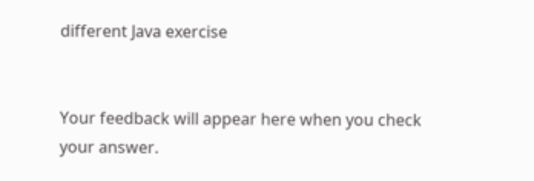different Java exercise


Your feedback will appear here when you check your answer.